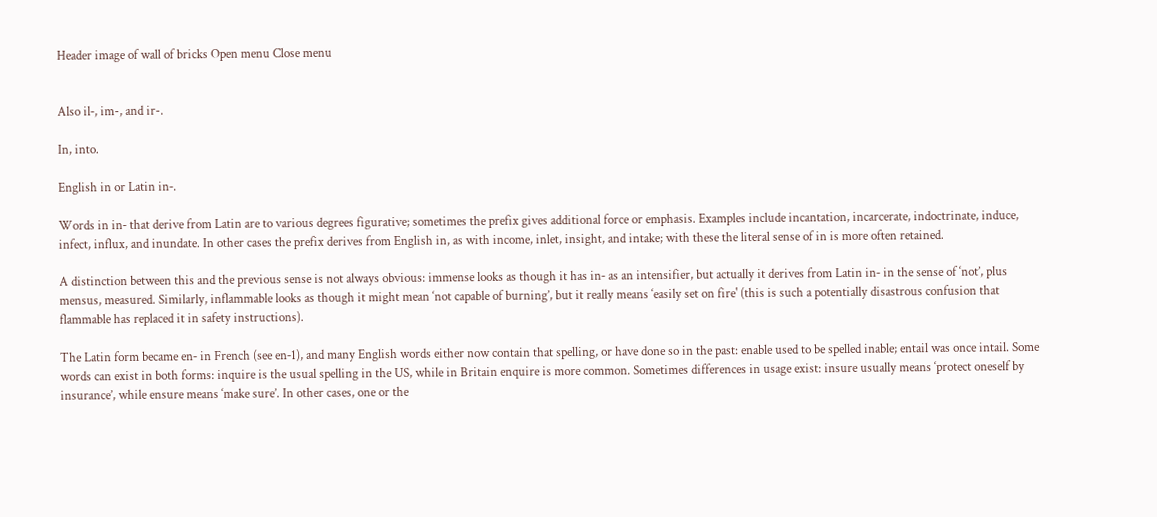Header image of wall of bricks Open menu Close menu


Also il‑, im-, and ir-.

In, into.

English in or Latin in‑.

Words in in‑ that derive from Latin are to various degrees figurative; sometimes the prefix gives additional force or emphasis. Examples include incantation, incarcerate, indoctrinate, induce, infect, influx, and inundate. In other cases the prefix derives from English in, as with income, inlet, insight, and intake; with these the literal sense of in is more often retained.

A distinction between this and the previous sense is not always obvious: immense looks as though it has in‑ as an intensifier, but actually it derives from Latin in‑ in the sense of ‘not’, plus mensus, measured. Similarly, inflammable looks as though it might mean ‘not capable of burning’, but it really means ‘easily set on fire' (this is such a potentially disastrous confusion that flammable has replaced it in safety instructions).

The Latin form became en‑ in French (see en‑1), and many English words either now contain that spelling, or have done so in the past: enable used to be spelled inable; entail was once intail. Some words can exist in both forms: inquire is the usual spelling in the US, while in Britain enquire is more common. Sometimes differences in usage exist: insure usually means ‘protect oneself by insurance’, while ensure means ‘make sure’. In other cases, one or the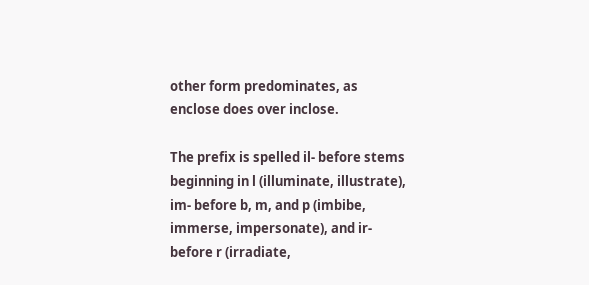other form predominates, as enclose does over inclose.

The prefix is spelled il‑ before stems beginning in l (illuminate, illustrate), im‑ before b, m, and p (imbibe, immerse, impersonate), and ir‑ before r (irradiate,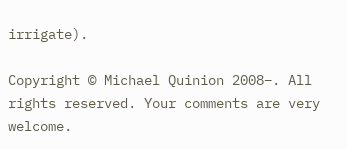irrigate).

Copyright © Michael Quinion 2008–. All rights reserved. Your comments are very welcome.